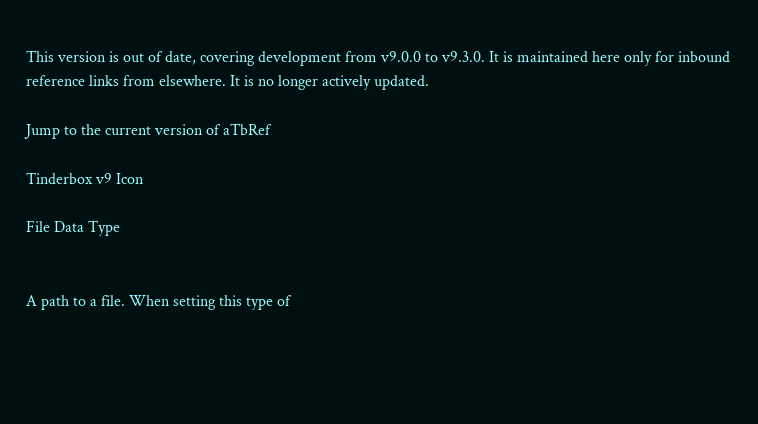This version is out of date, covering development from v9.0.0 to v9.3.0. It is maintained here only for inbound reference links from elsewhere. It is no longer actively updated.

Jump to the current version of aTbRef

Tinderbox v9 Icon

File Data Type


A path to a file. When setting this type of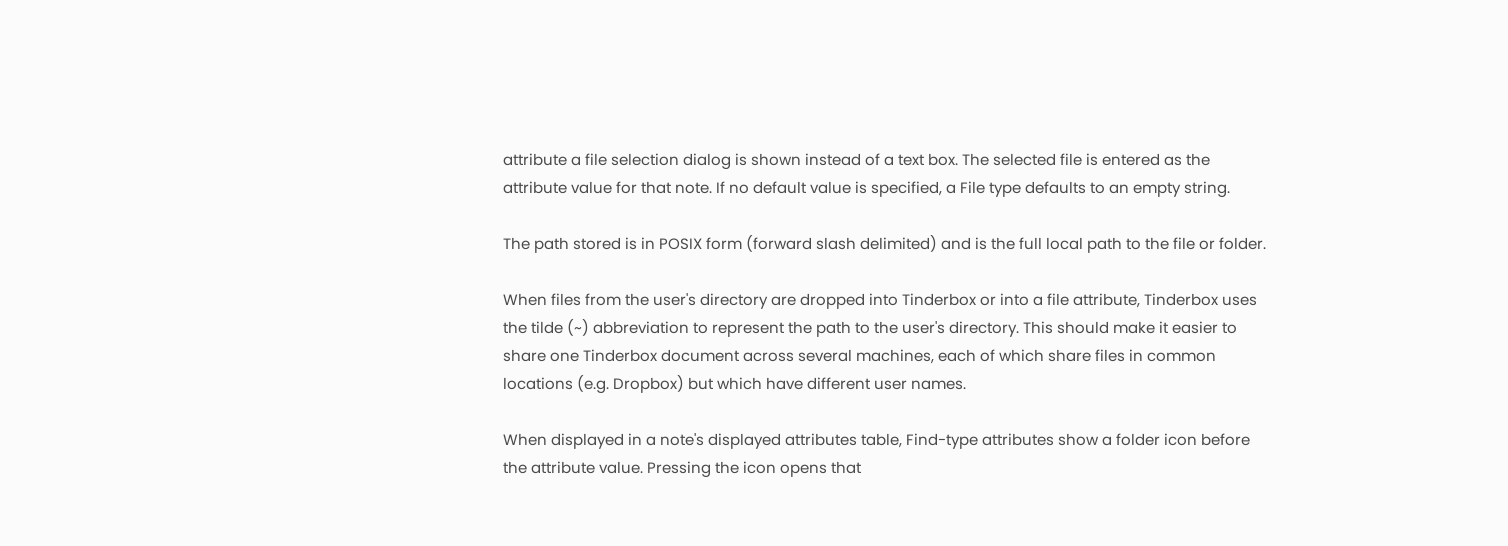attribute a file selection dialog is shown instead of a text box. The selected file is entered as the attribute value for that note. If no default value is specified, a File type defaults to an empty string.

The path stored is in POSIX form (forward slash delimited) and is the full local path to the file or folder.

When files from the user's directory are dropped into Tinderbox or into a file attribute, Tinderbox uses the tilde (~) abbreviation to represent the path to the user's directory. This should make it easier to share one Tinderbox document across several machines, each of which share files in common locations (e.g. Dropbox) but which have different user names.

When displayed in a note's displayed attributes table, Find-type attributes show a folder icon before the attribute value. Pressing the icon opens that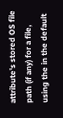attribute's stored OS file path (if any) for a file, using the in the default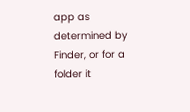app as determined by Finder, or for a folder it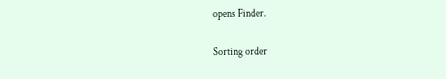opens Finder.

Sorting order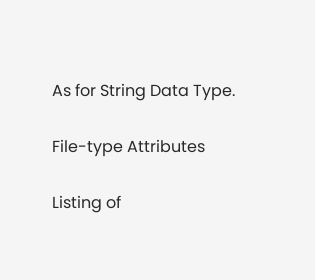As for String Data Type.

File-type Attributes

Listing of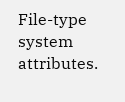File-type system attributes.